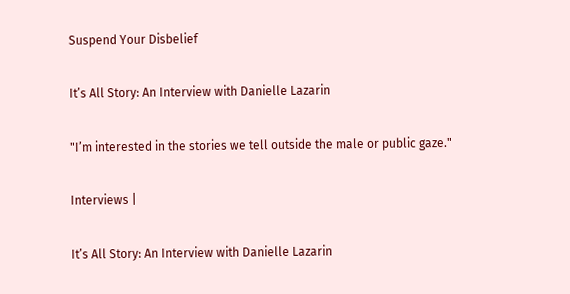Suspend Your Disbelief

It’s All Story: An Interview with Danielle Lazarin

"I’m interested in the stories we tell outside the male or public gaze."

Interviews |

It’s All Story: An Interview with Danielle Lazarin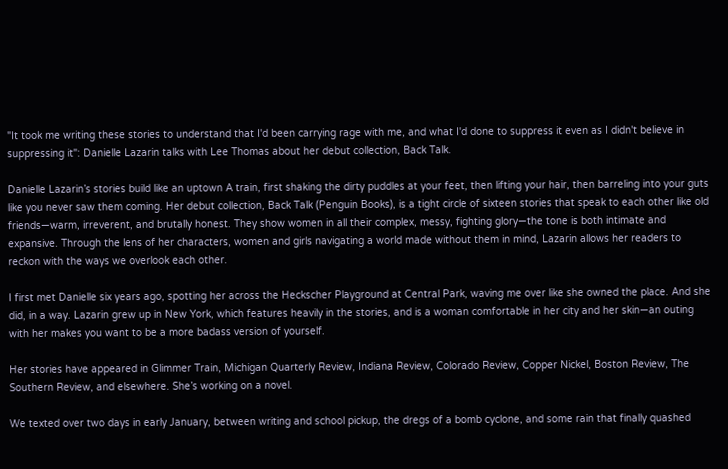"It took me writing these stories to understand that I'd been carrying rage with me, and what I'd done to suppress it even as I didn't believe in suppressing it": Danielle Lazarin talks with Lee Thomas about her debut collection, Back Talk.

Danielle Lazarin’s stories build like an uptown A train, first shaking the dirty puddles at your feet, then lifting your hair, then barreling into your guts like you never saw them coming. Her debut collection, Back Talk (Penguin Books), is a tight circle of sixteen stories that speak to each other like old friends—warm, irreverent, and brutally honest. They show women in all their complex, messy, fighting glory—the tone is both intimate and expansive. Through the lens of her characters, women and girls navigating a world made without them in mind, Lazarin allows her readers to reckon with the ways we overlook each other.

I first met Danielle six years ago, spotting her across the Heckscher Playground at Central Park, waving me over like she owned the place. And she did, in a way. Lazarin grew up in New York, which features heavily in the stories, and is a woman comfortable in her city and her skin—an outing with her makes you want to be a more badass version of yourself.

Her stories have appeared in Glimmer Train, Michigan Quarterly Review, Indiana Review, Colorado Review, Copper Nickel, Boston Review, The Southern Review, and elsewhere. She’s working on a novel.

We texted over two days in early January, between writing and school pickup, the dregs of a bomb cyclone, and some rain that finally quashed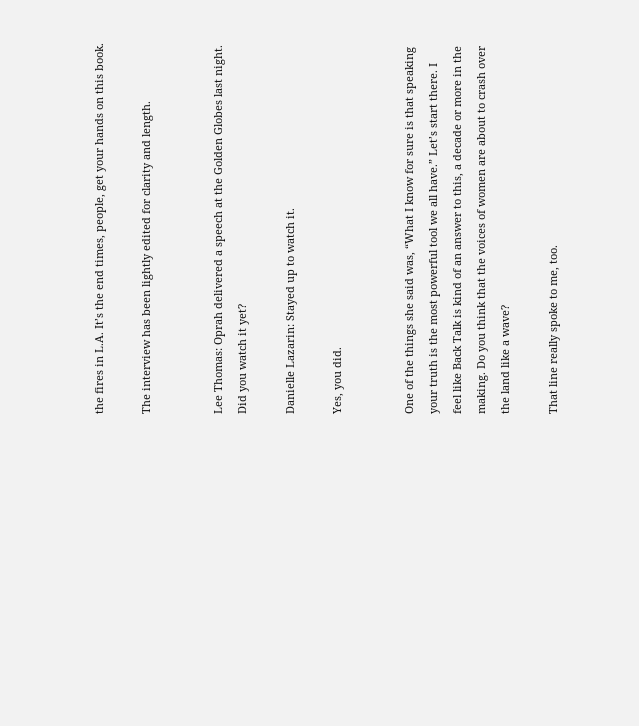the fires in L.A. It’s the end times, people, get your hands on this book.

The interview has been lightly edited for clarity and length.


Lee Thomas: Oprah delivered a speech at the Golden Globes last night. Did you watch it yet?

Danielle Lazarin: Stayed up to watch it.

Yes, you did.


One of the things she said was, “What I know for sure is that speaking your truth is the most powerful tool we all have.” Let’s start there. I feel like Back Talk is kind of an answer to this, a decade or more in the making. Do you think that the voices of women are about to crash over the land like a wave?

That line really spoke to me, too.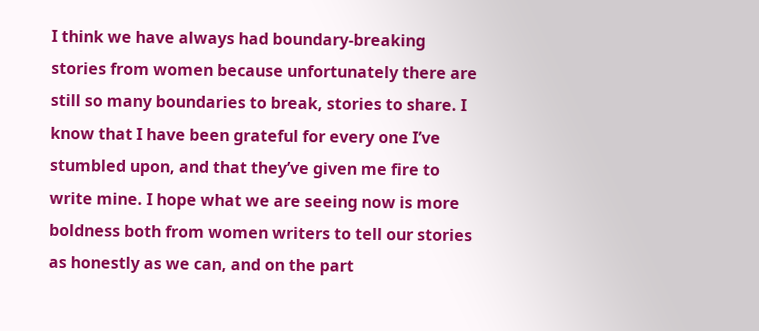I think we have always had boundary-breaking stories from women because unfortunately there are still so many boundaries to break, stories to share. I know that I have been grateful for every one I’ve stumbled upon, and that they’ve given me fire to write mine. I hope what we are seeing now is more boldness both from women writers to tell our stories as honestly as we can, and on the part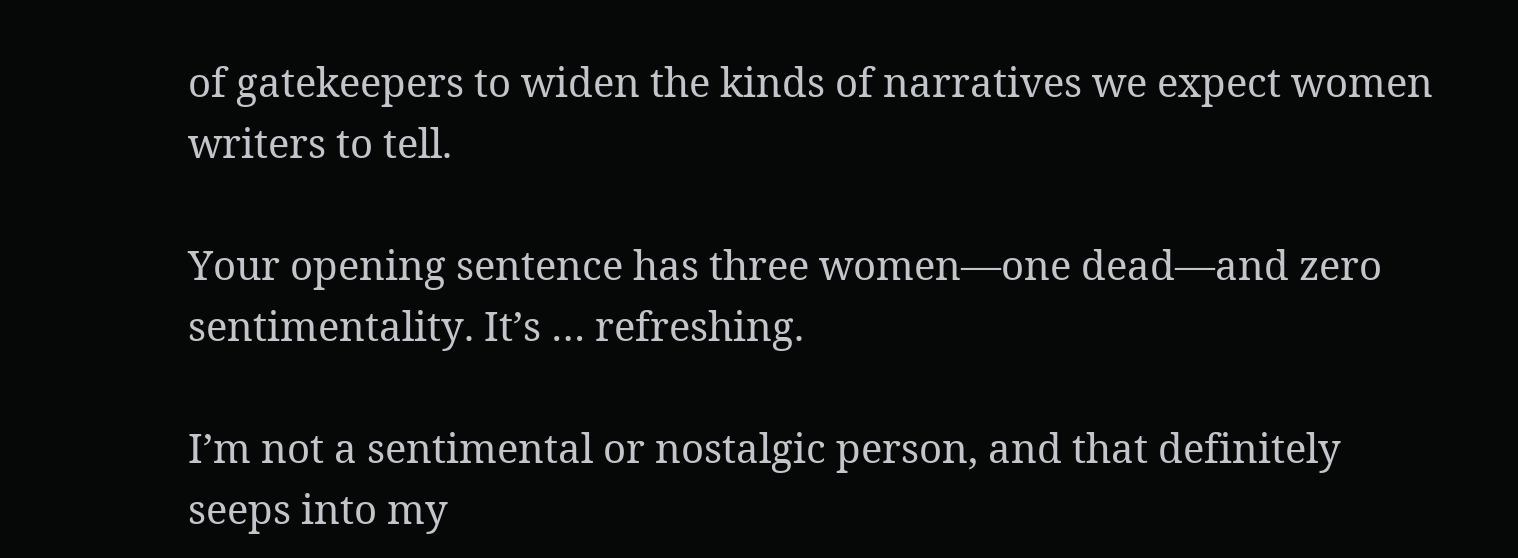of gatekeepers to widen the kinds of narratives we expect women writers to tell.

Your opening sentence has three women—one dead—and zero sentimentality. It’s … refreshing.

I’m not a sentimental or nostalgic person, and that definitely seeps into my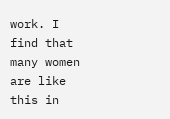work. I find that many women are like this in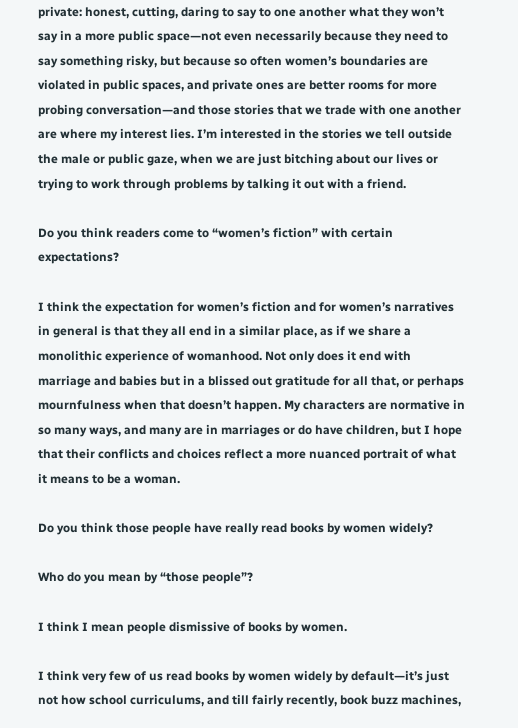private: honest, cutting, daring to say to one another what they won’t say in a more public space—not even necessarily because they need to say something risky, but because so often women’s boundaries are violated in public spaces, and private ones are better rooms for more probing conversation—and those stories that we trade with one another are where my interest lies. I’m interested in the stories we tell outside the male or public gaze, when we are just bitching about our lives or trying to work through problems by talking it out with a friend.

Do you think readers come to “women’s fiction” with certain expectations?

I think the expectation for women’s fiction and for women’s narratives in general is that they all end in a similar place, as if we share a monolithic experience of womanhood. Not only does it end with marriage and babies but in a blissed out gratitude for all that, or perhaps mournfulness when that doesn’t happen. My characters are normative in so many ways, and many are in marriages or do have children, but I hope that their conflicts and choices reflect a more nuanced portrait of what it means to be a woman.

Do you think those people have really read books by women widely?

Who do you mean by “those people”?

I think I mean people dismissive of books by women.

I think very few of us read books by women widely by default—it’s just not how school curriculums, and till fairly recently, book buzz machines,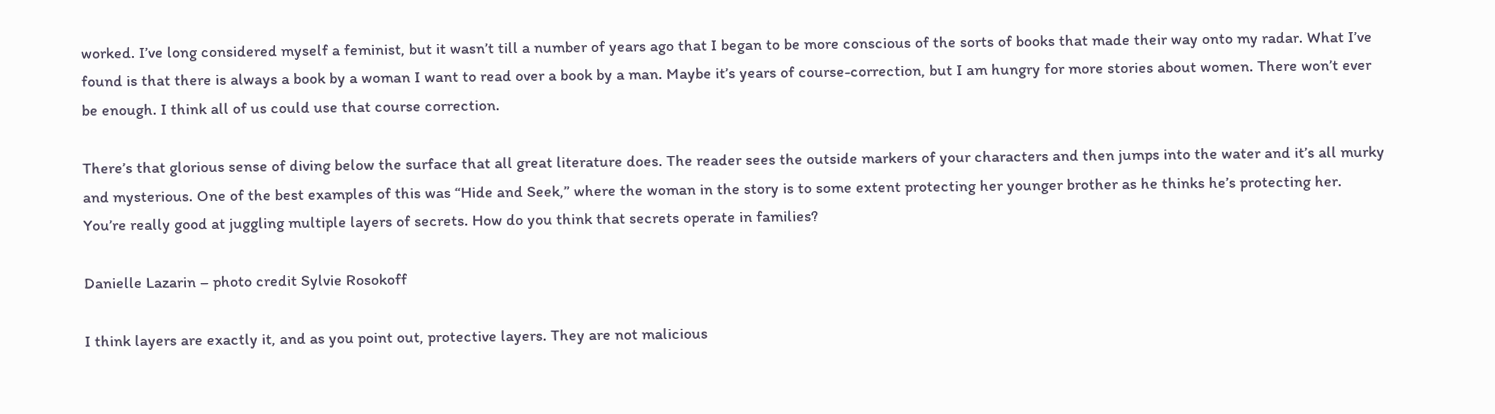worked. I’ve long considered myself a feminist, but it wasn’t till a number of years ago that I began to be more conscious of the sorts of books that made their way onto my radar. What I’ve found is that there is always a book by a woman I want to read over a book by a man. Maybe it’s years of course-correction, but I am hungry for more stories about women. There won’t ever be enough. I think all of us could use that course correction.

There’s that glorious sense of diving below the surface that all great literature does. The reader sees the outside markers of your characters and then jumps into the water and it’s all murky and mysterious. One of the best examples of this was “Hide and Seek,” where the woman in the story is to some extent protecting her younger brother as he thinks he’s protecting her. You’re really good at juggling multiple layers of secrets. How do you think that secrets operate in families?

Danielle Lazarin – photo credit Sylvie Rosokoff

I think layers are exactly it, and as you point out, protective layers. They are not malicious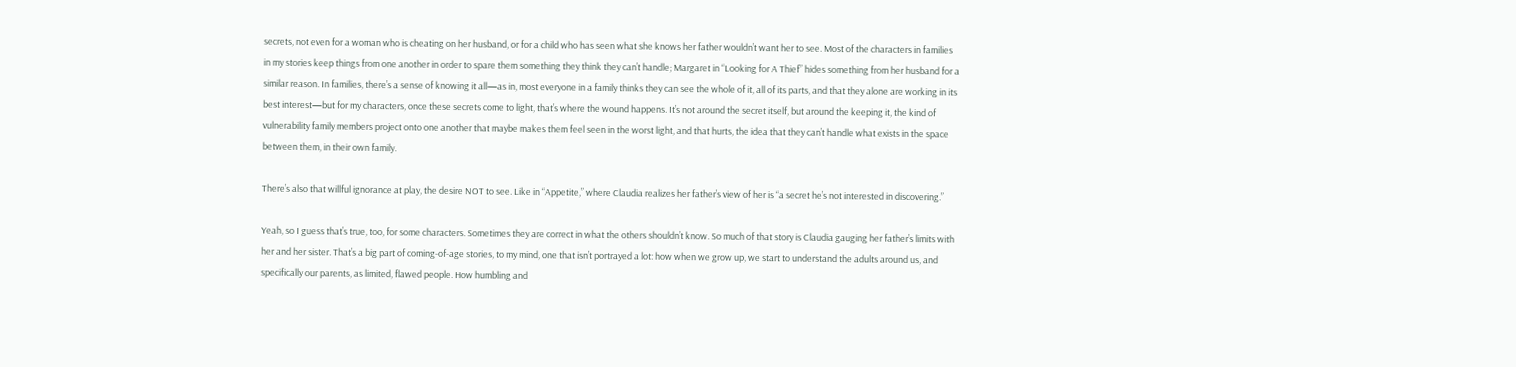secrets, not even for a woman who is cheating on her husband, or for a child who has seen what she knows her father wouldn’t want her to see. Most of the characters in families in my stories keep things from one another in order to spare them something they think they can’t handle; Margaret in “Looking for A Thief” hides something from her husband for a similar reason. In families, there’s a sense of knowing it all—as in, most everyone in a family thinks they can see the whole of it, all of its parts, and that they alone are working in its best interest—but for my characters, once these secrets come to light, that’s where the wound happens. It’s not around the secret itself, but around the keeping it, the kind of vulnerability family members project onto one another that maybe makes them feel seen in the worst light, and that hurts, the idea that they can’t handle what exists in the space between them, in their own family.

There’s also that willful ignorance at play, the desire NOT to see. Like in “Appetite,” where Claudia realizes her father’s view of her is “a secret he’s not interested in discovering.”

Yeah, so I guess that’s true, too, for some characters. Sometimes they are correct in what the others shouldn’t know. So much of that story is Claudia gauging her father’s limits with her and her sister. That’s a big part of coming-of-age stories, to my mind, one that isn’t portrayed a lot: how when we grow up, we start to understand the adults around us, and specifically our parents, as limited, flawed people. How humbling and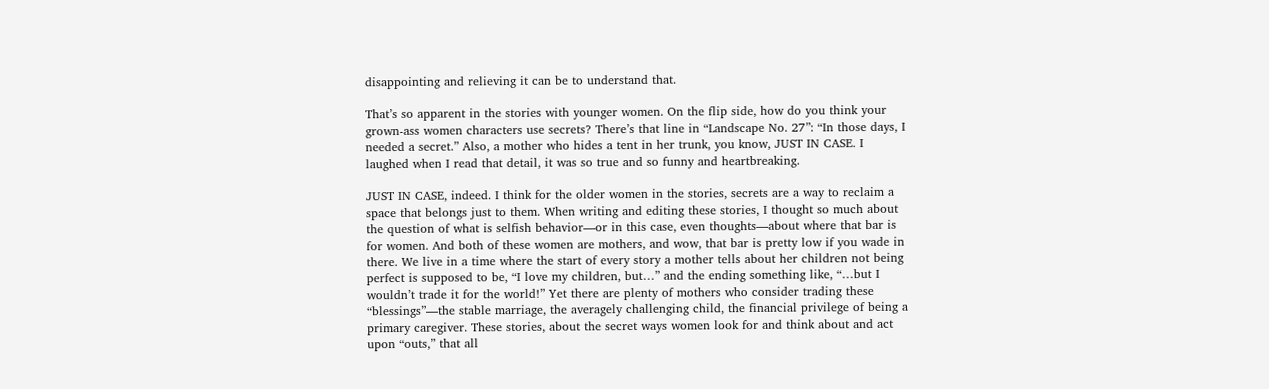disappointing and relieving it can be to understand that.

That’s so apparent in the stories with younger women. On the flip side, how do you think your grown-ass women characters use secrets? There’s that line in “Landscape No. 27”: “In those days, I needed a secret.” Also, a mother who hides a tent in her trunk, you know, JUST IN CASE. I laughed when I read that detail, it was so true and so funny and heartbreaking.

JUST IN CASE, indeed. I think for the older women in the stories, secrets are a way to reclaim a space that belongs just to them. When writing and editing these stories, I thought so much about the question of what is selfish behavior—or in this case, even thoughts—about where that bar is for women. And both of these women are mothers, and wow, that bar is pretty low if you wade in there. We live in a time where the start of every story a mother tells about her children not being perfect is supposed to be, “I love my children, but…” and the ending something like, “…but I wouldn’t trade it for the world!” Yet there are plenty of mothers who consider trading these “blessings”—the stable marriage, the averagely challenging child, the financial privilege of being a primary caregiver. These stories, about the secret ways women look for and think about and act upon “outs,” that all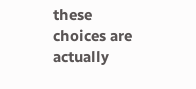these choices are actually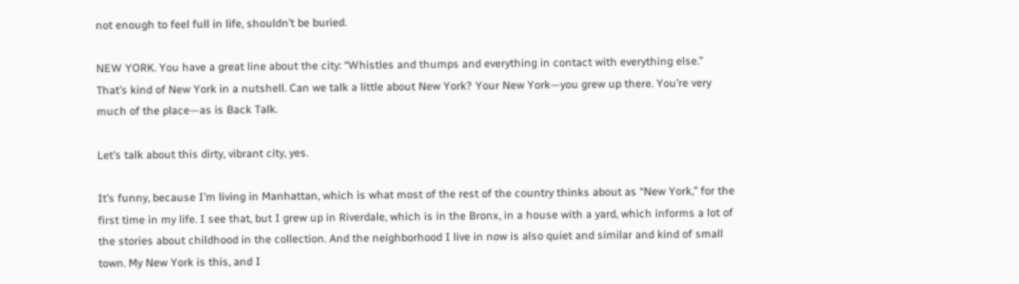not enough to feel full in life, shouldn’t be buried.

NEW YORK. You have a great line about the city: “Whistles and thumps and everything in contact with everything else.” That’s kind of New York in a nutshell. Can we talk a little about New York? Your New York—you grew up there. You’re very much of the place—as is Back Talk.

Let’s talk about this dirty, vibrant city, yes.

It’s funny, because I’m living in Manhattan, which is what most of the rest of the country thinks about as “New York,” for the first time in my life. I see that, but I grew up in Riverdale, which is in the Bronx, in a house with a yard, which informs a lot of the stories about childhood in the collection. And the neighborhood I live in now is also quiet and similar and kind of small town. My New York is this, and I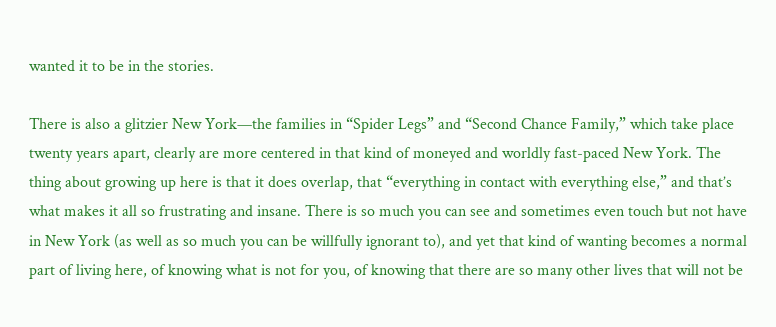wanted it to be in the stories.

There is also a glitzier New York—the families in “Spider Legs” and “Second Chance Family,” which take place twenty years apart, clearly are more centered in that kind of moneyed and worldly fast-paced New York. The thing about growing up here is that it does overlap, that “everything in contact with everything else,” and that’s what makes it all so frustrating and insane. There is so much you can see and sometimes even touch but not have in New York (as well as so much you can be willfully ignorant to), and yet that kind of wanting becomes a normal part of living here, of knowing what is not for you, of knowing that there are so many other lives that will not be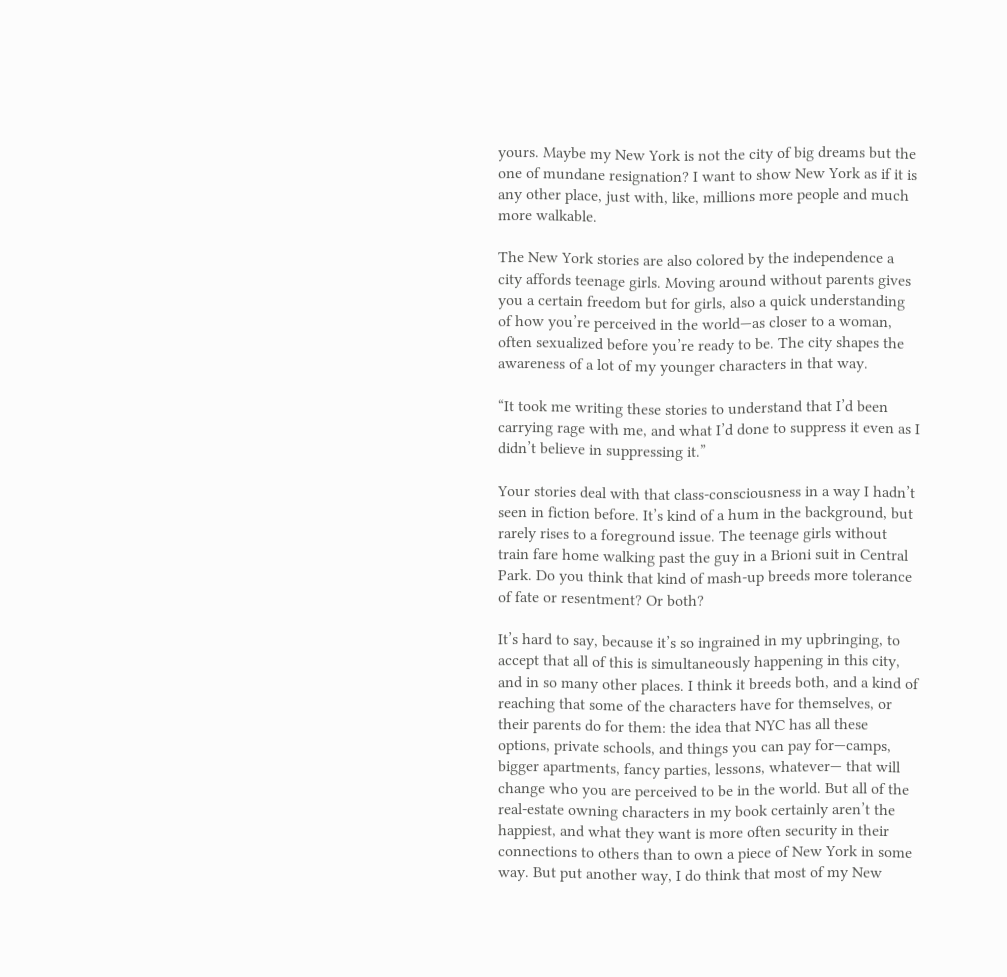yours. Maybe my New York is not the city of big dreams but the one of mundane resignation? I want to show New York as if it is any other place, just with, like, millions more people and much more walkable.

The New York stories are also colored by the independence a city affords teenage girls. Moving around without parents gives you a certain freedom but for girls, also a quick understanding of how you’re perceived in the world—as closer to a woman, often sexualized before you’re ready to be. The city shapes the awareness of a lot of my younger characters in that way.

“It took me writing these stories to understand that I’d been carrying rage with me, and what I’d done to suppress it even as I didn’t believe in suppressing it.”

Your stories deal with that class-consciousness in a way I hadn’t seen in fiction before. It’s kind of a hum in the background, but rarely rises to a foreground issue. The teenage girls without train fare home walking past the guy in a Brioni suit in Central Park. Do you think that kind of mash-up breeds more tolerance of fate or resentment? Or both?

It’s hard to say, because it’s so ingrained in my upbringing, to accept that all of this is simultaneously happening in this city, and in so many other places. I think it breeds both, and a kind of reaching that some of the characters have for themselves, or their parents do for them: the idea that NYC has all these options, private schools, and things you can pay for—camps, bigger apartments, fancy parties, lessons, whatever— that will change who you are perceived to be in the world. But all of the real-estate owning characters in my book certainly aren’t the happiest, and what they want is more often security in their connections to others than to own a piece of New York in some way. But put another way, I do think that most of my New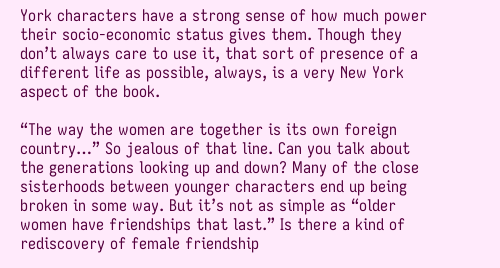York characters have a strong sense of how much power their socio-economic status gives them. Though they don’t always care to use it, that sort of presence of a different life as possible, always, is a very New York aspect of the book.

“The way the women are together is its own foreign country…” So jealous of that line. Can you talk about the generations looking up and down? Many of the close sisterhoods between younger characters end up being broken in some way. But it’s not as simple as “older women have friendships that last.” Is there a kind of rediscovery of female friendship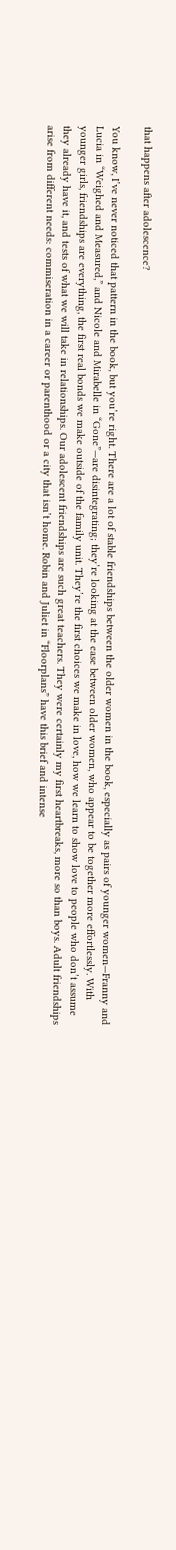that happens after adolescence?

You know, I’ve never noticed that pattern in the book, but you’re right. There are a lot of stable friendships between the older women in the book, especially as pairs of younger women—Franny and Lucia in “Weighed and Measured,” and Nicole and Mirabelle in “Gone”—are disintegrating; they’re looking at the ease between older women, who appear to be together more effortlessly. With younger girls, friendships are everything, the first real bonds we make outside of the family unit. They’re the first choices we make in love, how we learn to show love to people who don’t assume they already have it, and tests of what we will take in relationships. Our adolescent friendships are such great teachers. They were certainly my first heartbreaks, more so than boys. Adult friendships arise from different needs: commiseration in a career or parenthood or a city that isn’t home. Robin and Juliet in “Floorplans” have this brief and intense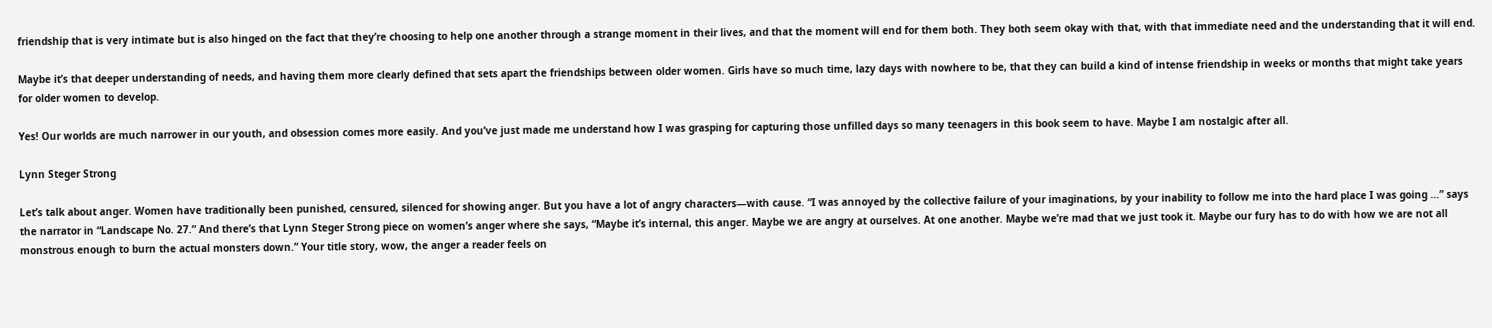friendship that is very intimate but is also hinged on the fact that they’re choosing to help one another through a strange moment in their lives, and that the moment will end for them both. They both seem okay with that, with that immediate need and the understanding that it will end.

Maybe it’s that deeper understanding of needs, and having them more clearly defined that sets apart the friendships between older women. Girls have so much time, lazy days with nowhere to be, that they can build a kind of intense friendship in weeks or months that might take years for older women to develop.

Yes! Our worlds are much narrower in our youth, and obsession comes more easily. And you’ve just made me understand how I was grasping for capturing those unfilled days so many teenagers in this book seem to have. Maybe I am nostalgic after all.

Lynn Steger Strong

Let’s talk about anger. Women have traditionally been punished, censured, silenced for showing anger. But you have a lot of angry characters—with cause. “I was annoyed by the collective failure of your imaginations, by your inability to follow me into the hard place I was going …” says the narrator in “Landscape No. 27.” And there’s that Lynn Steger Strong piece on women’s anger where she says, “Maybe it’s internal, this anger. Maybe we are angry at ourselves. At one another. Maybe we’re mad that we just took it. Maybe our fury has to do with how we are not all monstrous enough to burn the actual monsters down.” Your title story, wow, the anger a reader feels on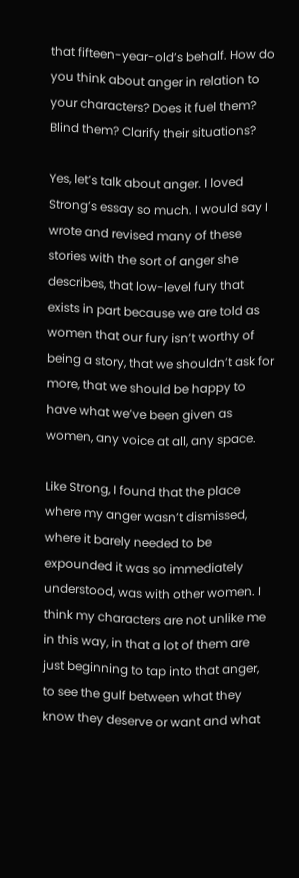that fifteen-year-old’s behalf. How do you think about anger in relation to your characters? Does it fuel them? Blind them? Clarify their situations?

Yes, let’s talk about anger. I loved Strong’s essay so much. I would say I wrote and revised many of these stories with the sort of anger she describes, that low-level fury that exists in part because we are told as women that our fury isn’t worthy of being a story, that we shouldn’t ask for more, that we should be happy to have what we’ve been given as women, any voice at all, any space.

Like Strong, I found that the place where my anger wasn’t dismissed, where it barely needed to be expounded it was so immediately understood, was with other women. I think my characters are not unlike me in this way, in that a lot of them are just beginning to tap into that anger, to see the gulf between what they know they deserve or want and what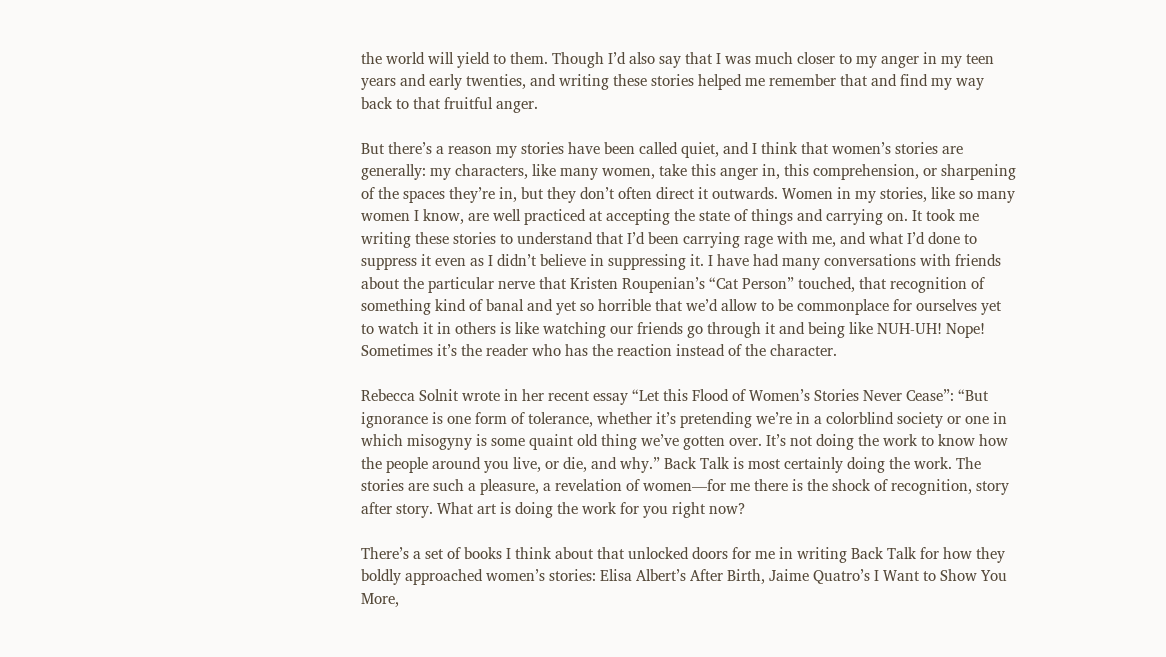the world will yield to them. Though I’d also say that I was much closer to my anger in my teen years and early twenties, and writing these stories helped me remember that and find my way back to that fruitful anger.

But there’s a reason my stories have been called quiet, and I think that women’s stories are generally: my characters, like many women, take this anger in, this comprehension, or sharpening of the spaces they’re in, but they don’t often direct it outwards. Women in my stories, like so many women I know, are well practiced at accepting the state of things and carrying on. It took me writing these stories to understand that I’d been carrying rage with me, and what I’d done to suppress it even as I didn’t believe in suppressing it. I have had many conversations with friends about the particular nerve that Kristen Roupenian’s “Cat Person” touched, that recognition of something kind of banal and yet so horrible that we’d allow to be commonplace for ourselves yet to watch it in others is like watching our friends go through it and being like NUH-UH! Nope! Sometimes it’s the reader who has the reaction instead of the character.

Rebecca Solnit wrote in her recent essay “Let this Flood of Women’s Stories Never Cease”: “But ignorance is one form of tolerance, whether it’s pretending we’re in a colorblind society or one in which misogyny is some quaint old thing we’ve gotten over. It’s not doing the work to know how the people around you live, or die, and why.” Back Talk is most certainly doing the work. The stories are such a pleasure, a revelation of women—for me there is the shock of recognition, story after story. What art is doing the work for you right now?

There’s a set of books I think about that unlocked doors for me in writing Back Talk for how they boldly approached women’s stories: Elisa Albert’s After Birth, Jaime Quatro’s I Want to Show You More,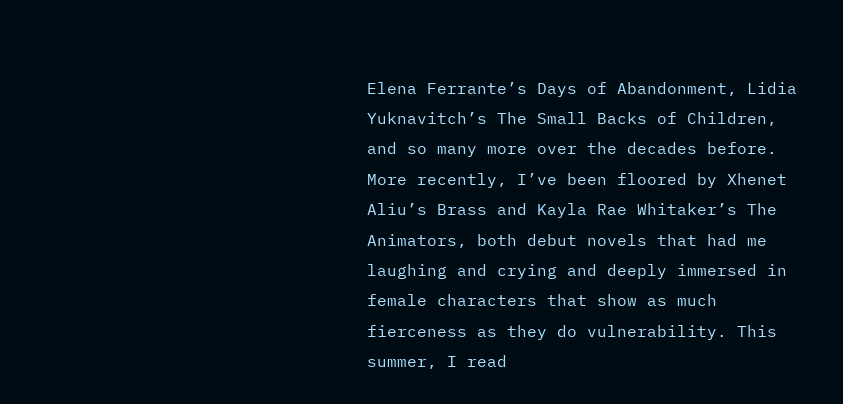Elena Ferrante’s Days of Abandonment, Lidia Yuknavitch’s The Small Backs of Children, and so many more over the decades before. More recently, I’ve been floored by Xhenet Aliu’s Brass and Kayla Rae Whitaker’s The Animators, both debut novels that had me laughing and crying and deeply immersed in female characters that show as much fierceness as they do vulnerability. This summer, I read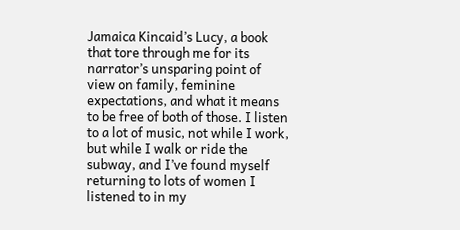Jamaica Kincaid’s Lucy, a book that tore through me for its narrator’s unsparing point of view on family, feminine expectations, and what it means to be free of both of those. I listen to a lot of music, not while I work, but while I walk or ride the subway, and I’ve found myself returning to lots of women I listened to in my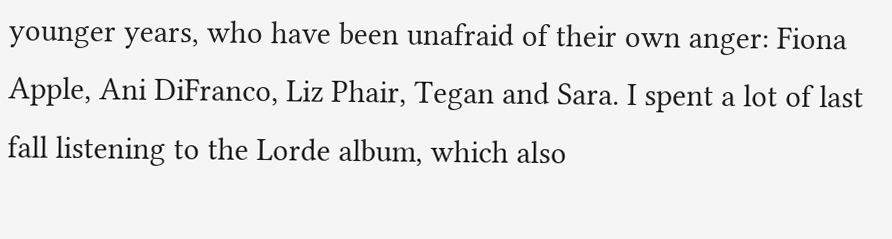younger years, who have been unafraid of their own anger: Fiona Apple, Ani DiFranco, Liz Phair, Tegan and Sara. I spent a lot of last fall listening to the Lorde album, which also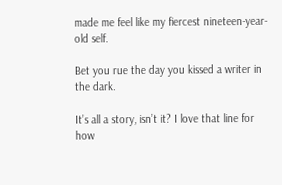made me feel like my fiercest nineteen-year-old self.

Bet you rue the day you kissed a writer in the dark.

It’s all a story, isn’t it? I love that line for how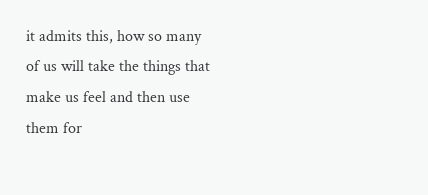it admits this, how so many of us will take the things that make us feel and then use them for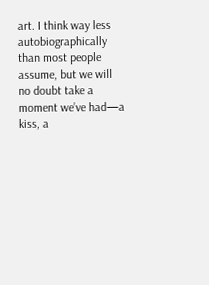art. I think way less autobiographically than most people assume, but we will no doubt take a moment we’ve had—a kiss, a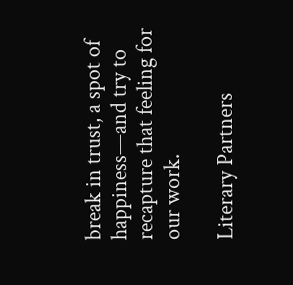break in trust, a spot of happiness—and try to recapture that feeling for our work.

Literary Partners